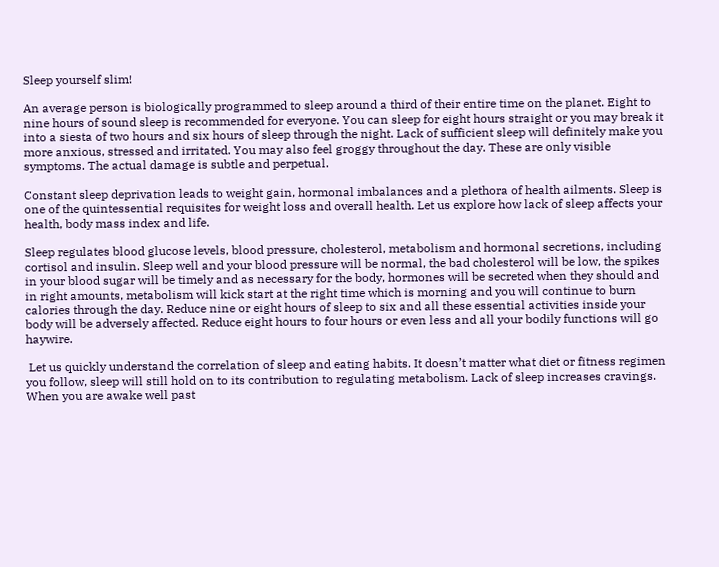Sleep yourself slim!

An average person is biologically programmed to sleep around a third of their entire time on the planet. Eight to nine hours of sound sleep is recommended for everyone. You can sleep for eight hours straight or you may break it into a siesta of two hours and six hours of sleep through the night. Lack of sufficient sleep will definitely make you more anxious, stressed and irritated. You may also feel groggy throughout the day. These are only visible symptoms. The actual damage is subtle and perpetual.

Constant sleep deprivation leads to weight gain, hormonal imbalances and a plethora of health ailments. Sleep is one of the quintessential requisites for weight loss and overall health. Let us explore how lack of sleep affects your health, body mass index and life.

Sleep regulates blood glucose levels, blood pressure, cholesterol, metabolism and hormonal secretions, including cortisol and insulin. Sleep well and your blood pressure will be normal, the bad cholesterol will be low, the spikes in your blood sugar will be timely and as necessary for the body, hormones will be secreted when they should and in right amounts, metabolism will kick start at the right time which is morning and you will continue to burn calories through the day. Reduce nine or eight hours of sleep to six and all these essential activities inside your body will be adversely affected. Reduce eight hours to four hours or even less and all your bodily functions will go haywire.

 Let us quickly understand the correlation of sleep and eating habits. It doesn’t matter what diet or fitness regimen you follow, sleep will still hold on to its contribution to regulating metabolism. Lack of sleep increases cravings. When you are awake well past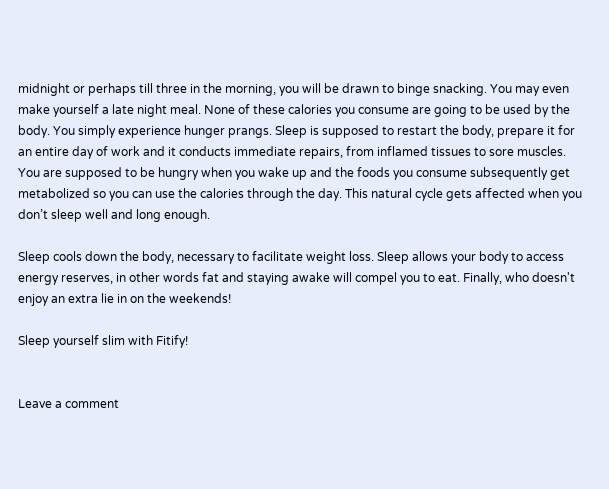midnight or perhaps till three in the morning, you will be drawn to binge snacking. You may even make yourself a late night meal. None of these calories you consume are going to be used by the body. You simply experience hunger prangs. Sleep is supposed to restart the body, prepare it for an entire day of work and it conducts immediate repairs, from inflamed tissues to sore muscles. You are supposed to be hungry when you wake up and the foods you consume subsequently get metabolized so you can use the calories through the day. This natural cycle gets affected when you don’t sleep well and long enough.

Sleep cools down the body, necessary to facilitate weight loss. Sleep allows your body to access energy reserves, in other words fat and staying awake will compel you to eat. Finally, who doesn't enjoy an extra lie in on the weekends!

Sleep yourself slim with Fitify!


Leave a comment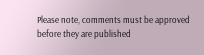Please note, comments must be approved before they are published